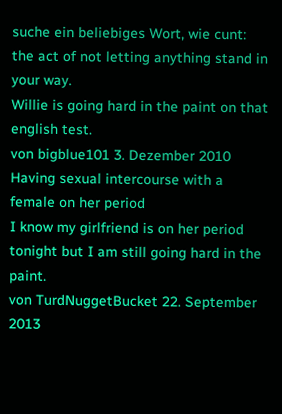suche ein beliebiges Wort, wie cunt:
the act of not letting anything stand in your way.
Willie is going hard in the paint on that english test.
von bigblue101 3. Dezember 2010
Having sexual intercourse with a female on her period
I know my girlfriend is on her period tonight but I am still going hard in the paint.
von TurdNuggetBucket 22. September 2013